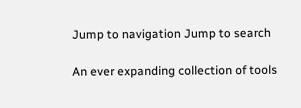Jump to navigation Jump to search

An ever expanding collection of tools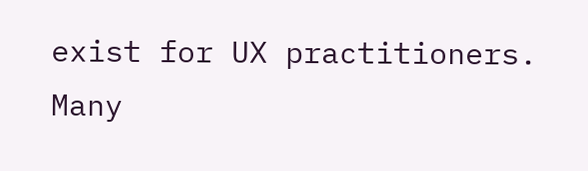exist for UX practitioners. Many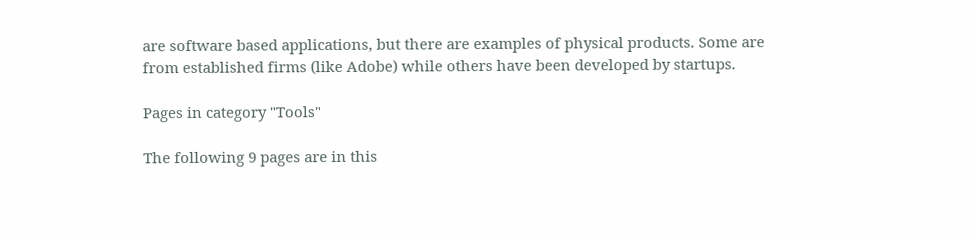are software based applications, but there are examples of physical products. Some are from established firms (like Adobe) while others have been developed by startups.

Pages in category "Tools"

The following 9 pages are in this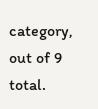category, out of 9 total.